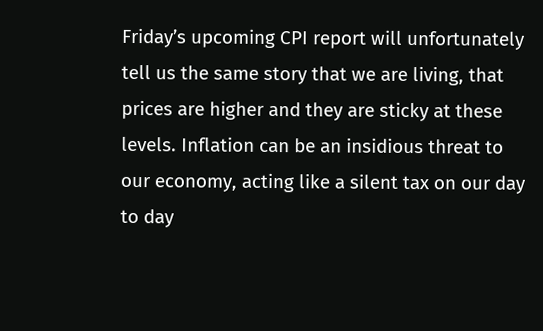Friday’s upcoming CPI report will unfortunately tell us the same story that we are living, that prices are higher and they are sticky at these levels. Inflation can be an insidious threat to our economy, acting like a silent tax on our day to day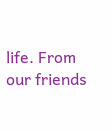life. From our friends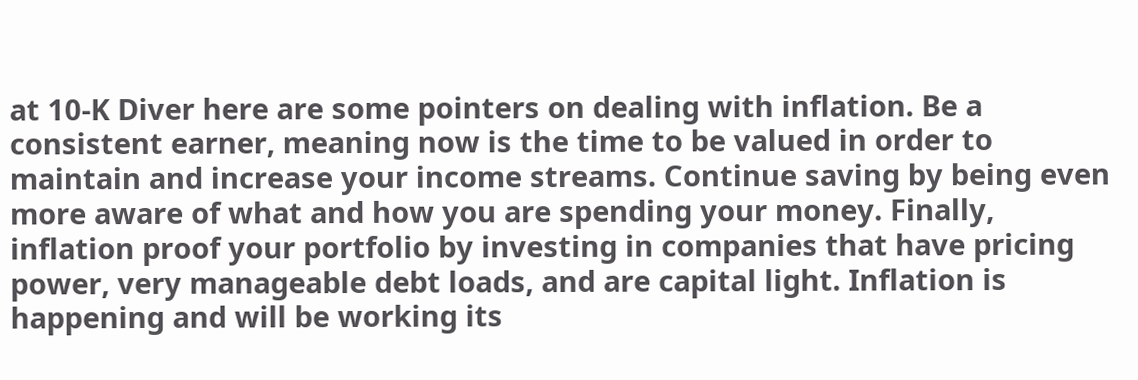at 10-K Diver here are some pointers on dealing with inflation. Be a consistent earner, meaning now is the time to be valued in order to maintain and increase your income streams. Continue saving by being even more aware of what and how you are spending your money. Finally, inflation proof your portfolio by investing in companies that have pricing power, very manageable debt loads, and are capital light. Inflation is happening and will be working its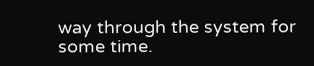way through the system for some time.